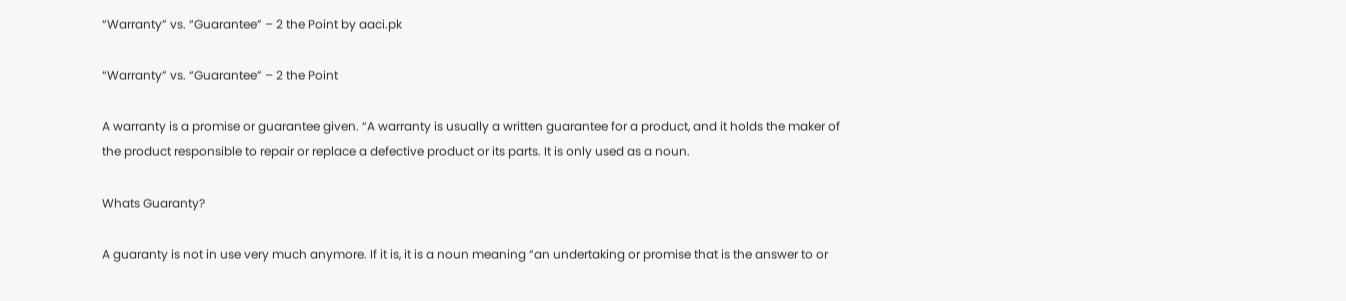“Warranty” vs. “Guarantee” – 2 the Point by aaci.pk

“Warranty” vs. “Guarantee” – 2 the Point

A warranty is a promise or guarantee given. “A warranty is usually a written guarantee for a product, and it holds the maker of the product responsible to repair or replace a defective product or its parts. It is only used as a noun.

Whats Guaranty?

A guaranty is not in use very much anymore. If it is, it is a noun meaning “an undertaking or promise that is the answer to or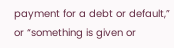payment for a debt or default,” or “something is given or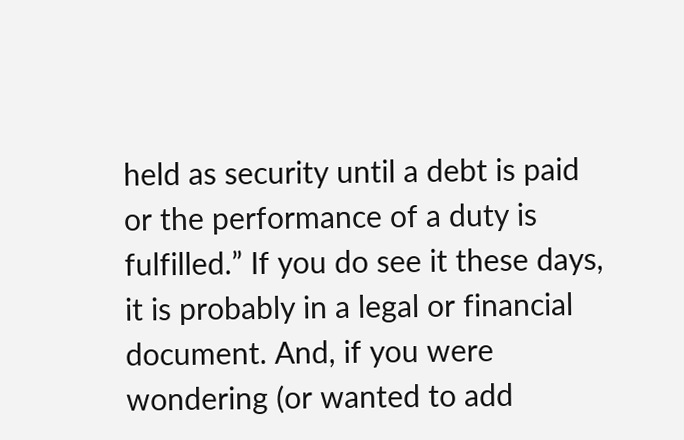held as security until a debt is paid or the performance of a duty is fulfilled.” If you do see it these days, it is probably in a legal or financial document. And, if you were wondering (or wanted to add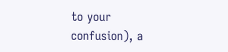to your confusion), a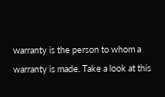warranty is the person to whom a warranty is made. Take a look at this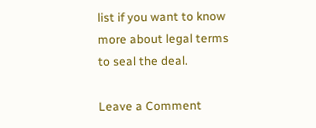list if you want to know more about legal terms to seal the deal.

Leave a Comment